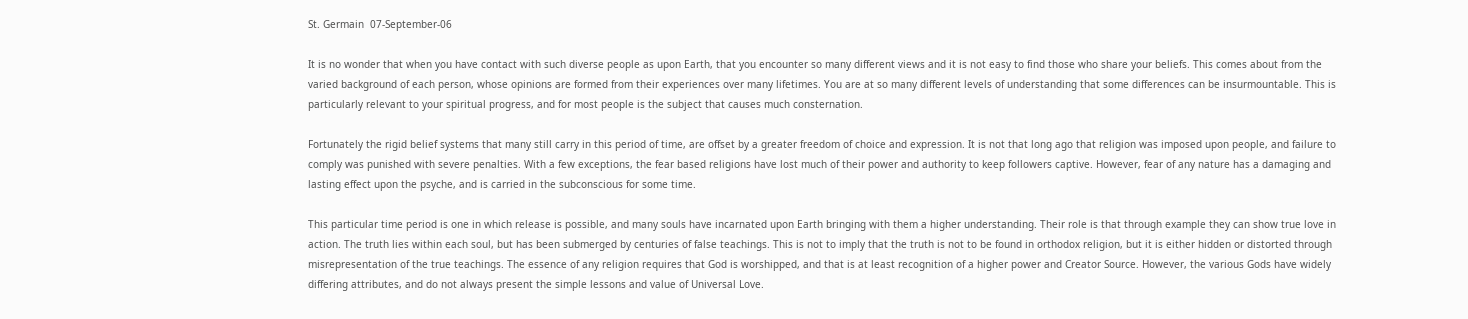St. Germain  07-September-06

It is no wonder that when you have contact with such diverse people as upon Earth, that you encounter so many different views and it is not easy to find those who share your beliefs. This comes about from the varied background of each person, whose opinions are formed from their experiences over many lifetimes. You are at so many different levels of understanding that some differences can be insurmountable. This is particularly relevant to your spiritual progress, and for most people is the subject that causes much consternation.

Fortunately the rigid belief systems that many still carry in this period of time, are offset by a greater freedom of choice and expression. It is not that long ago that religion was imposed upon people, and failure to comply was punished with severe penalties. With a few exceptions, the fear based religions have lost much of their power and authority to keep followers captive. However, fear of any nature has a damaging and lasting effect upon the psyche, and is carried in the subconscious for some time.

This particular time period is one in which release is possible, and many souls have incarnated upon Earth bringing with them a higher understanding. Their role is that through example they can show true love in action. The truth lies within each soul, but has been submerged by centuries of false teachings. This is not to imply that the truth is not to be found in orthodox religion, but it is either hidden or distorted through misrepresentation of the true teachings. The essence of any religion requires that God is worshipped, and that is at least recognition of a higher power and Creator Source. However, the various Gods have widely differing attributes, and do not always present the simple lessons and value of Universal Love.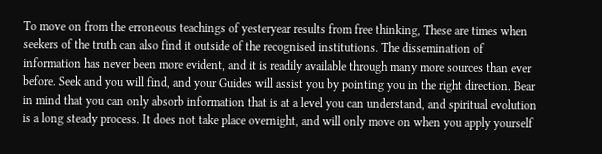To move on from the erroneous teachings of yesteryear results from free thinking, These are times when seekers of the truth can also find it outside of the recognised institutions. The dissemination of information has never been more evident, and it is readily available through many more sources than ever before. Seek and you will find, and your Guides will assist you by pointing you in the right direction. Bear in mind that you can only absorb information that is at a level you can understand, and spiritual evolution is a long steady process. It does not take place overnight, and will only move on when you apply yourself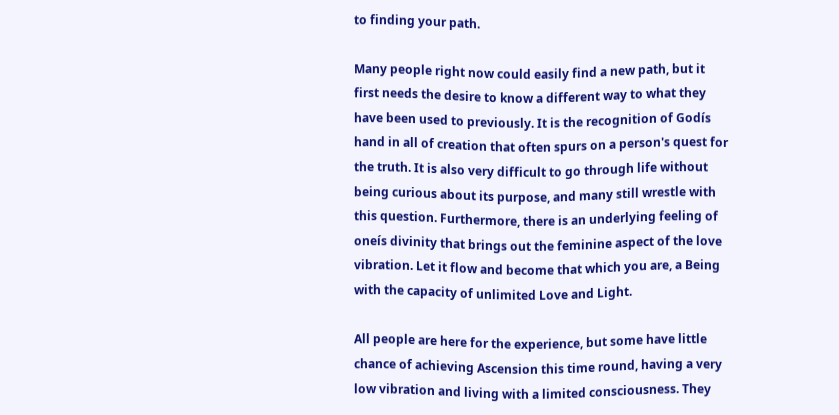to finding your path.

Many people right now could easily find a new path, but it first needs the desire to know a different way to what they have been used to previously. It is the recognition of Godís hand in all of creation that often spurs on a person's quest for the truth. It is also very difficult to go through life without being curious about its purpose, and many still wrestle with this question. Furthermore, there is an underlying feeling of oneís divinity that brings out the feminine aspect of the love vibration. Let it flow and become that which you are, a Being with the capacity of unlimited Love and Light.

All people are here for the experience, but some have little chance of achieving Ascension this time round, having a very low vibration and living with a limited consciousness. They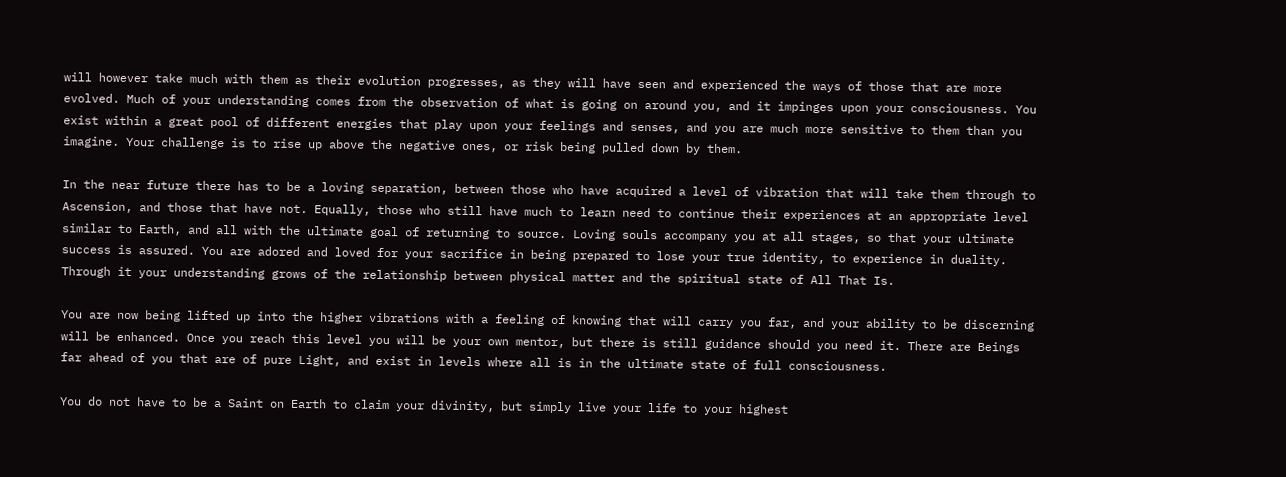will however take much with them as their evolution progresses, as they will have seen and experienced the ways of those that are more evolved. Much of your understanding comes from the observation of what is going on around you, and it impinges upon your consciousness. You exist within a great pool of different energies that play upon your feelings and senses, and you are much more sensitive to them than you imagine. Your challenge is to rise up above the negative ones, or risk being pulled down by them.

In the near future there has to be a loving separation, between those who have acquired a level of vibration that will take them through to Ascension, and those that have not. Equally, those who still have much to learn need to continue their experiences at an appropriate level similar to Earth, and all with the ultimate goal of returning to source. Loving souls accompany you at all stages, so that your ultimate success is assured. You are adored and loved for your sacrifice in being prepared to lose your true identity, to experience in duality. Through it your understanding grows of the relationship between physical matter and the spiritual state of All That Is.

You are now being lifted up into the higher vibrations with a feeling of knowing that will carry you far, and your ability to be discerning will be enhanced. Once you reach this level you will be your own mentor, but there is still guidance should you need it. There are Beings far ahead of you that are of pure Light, and exist in levels where all is in the ultimate state of full consciousness.

You do not have to be a Saint on Earth to claim your divinity, but simply live your life to your highest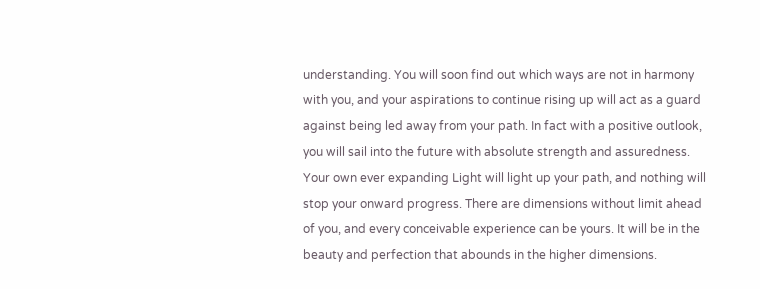understanding. You will soon find out which ways are not in harmony with you, and your aspirations to continue rising up will act as a guard against being led away from your path. In fact with a positive outlook, you will sail into the future with absolute strength and assuredness. Your own ever expanding Light will light up your path, and nothing will stop your onward progress. There are dimensions without limit ahead of you, and every conceivable experience can be yours. It will be in the beauty and perfection that abounds in the higher dimensions.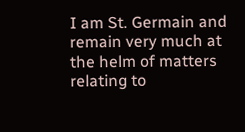I am St. Germain and remain very much at the helm of matters relating to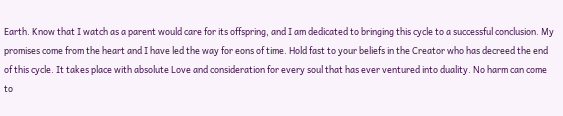Earth. Know that I watch as a parent would care for its offspring, and I am dedicated to bringing this cycle to a successful conclusion. My promises come from the heart and I have led the way for eons of time. Hold fast to your beliefs in the Creator who has decreed the end of this cycle. It takes place with absolute Love and consideration for every soul that has ever ventured into duality. No harm can come to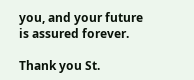you, and your future is assured forever.

Thank you St.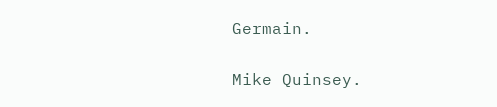Germain.

Mike Quinsey.